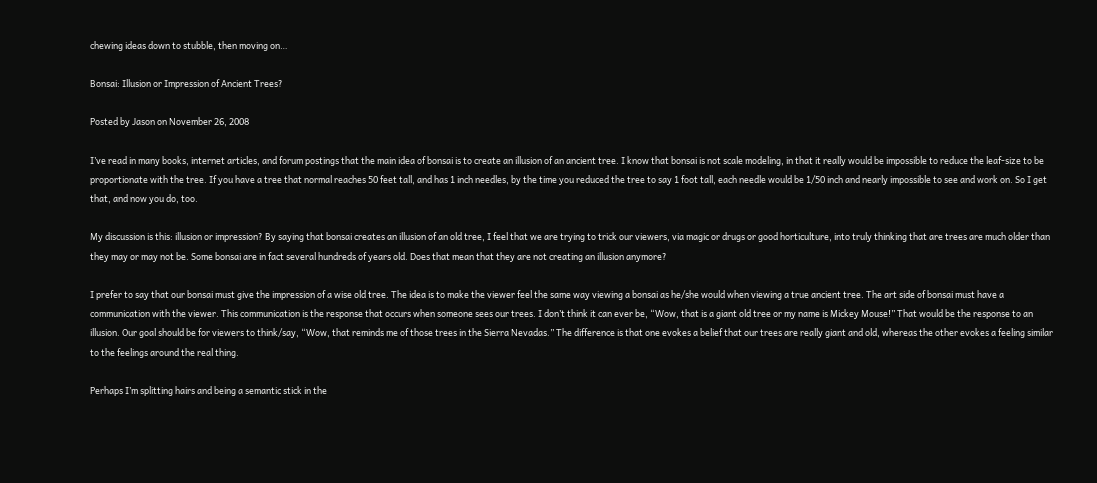chewing ideas down to stubble, then moving on…

Bonsai: Illusion or Impression of Ancient Trees?

Posted by Jason on November 26, 2008

I’ve read in many books, internet articles, and forum postings that the main idea of bonsai is to create an illusion of an ancient tree. I know that bonsai is not scale modeling, in that it really would be impossible to reduce the leaf-size to be proportionate with the tree. If you have a tree that normal reaches 50 feet tall, and has 1 inch needles, by the time you reduced the tree to say 1 foot tall, each needle would be 1/50 inch and nearly impossible to see and work on. So I get that, and now you do, too.

My discussion is this: illusion or impression? By saying that bonsai creates an illusion of an old tree, I feel that we are trying to trick our viewers, via magic or drugs or good horticulture, into truly thinking that are trees are much older than they may or may not be. Some bonsai are in fact several hundreds of years old. Does that mean that they are not creating an illusion anymore?

I prefer to say that our bonsai must give the impression of a wise old tree. The idea is to make the viewer feel the same way viewing a bonsai as he/she would when viewing a true ancient tree. The art side of bonsai must have a communication with the viewer. This communication is the response that occurs when someone sees our trees. I don’t think it can ever be, “Wow, that is a giant old tree or my name is Mickey Mouse!” That would be the response to an illusion. Our goal should be for viewers to think/say, “Wow, that reminds me of those trees in the Sierra Nevadas.” The difference is that one evokes a belief that our trees are really giant and old, whereas the other evokes a feeling similar to the feelings around the real thing.

Perhaps I’m splitting hairs and being a semantic stick in the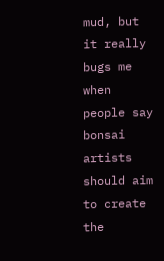mud, but it really bugs me when people say bonsai artists should aim to create the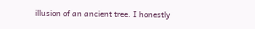illusion of an ancient tree. I honestly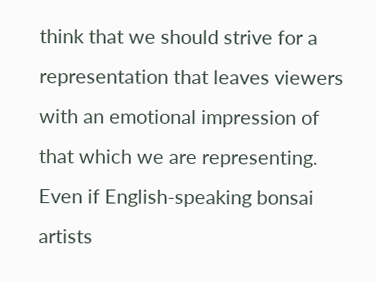think that we should strive for a representation that leaves viewers with an emotional impression of that which we are representing. Even if English-speaking bonsai artists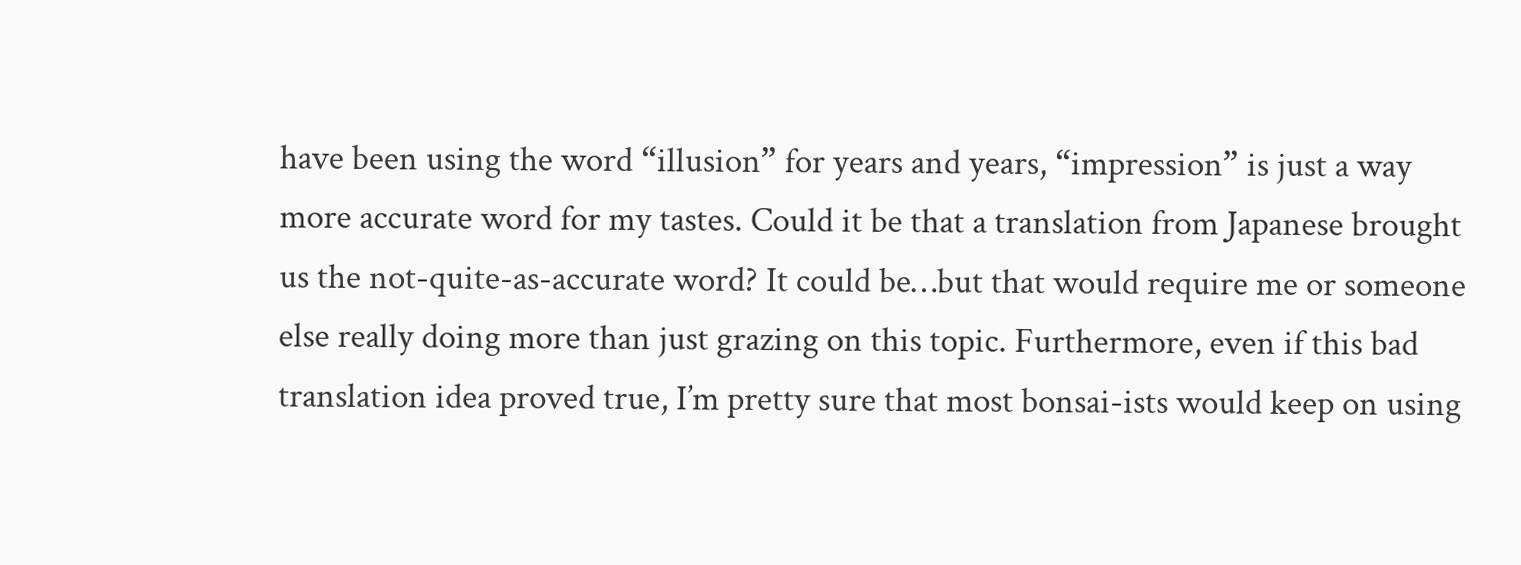have been using the word “illusion” for years and years, “impression” is just a way more accurate word for my tastes. Could it be that a translation from Japanese brought us the not-quite-as-accurate word? It could be…but that would require me or someone else really doing more than just grazing on this topic. Furthermore, even if this bad translation idea proved true, I’m pretty sure that most bonsai-ists would keep on using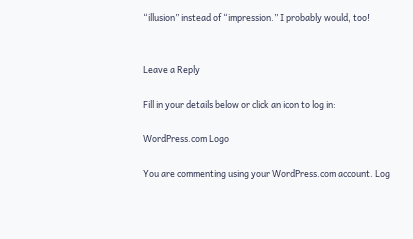“illusion” instead of “impression.” I probably would, too!


Leave a Reply

Fill in your details below or click an icon to log in:

WordPress.com Logo

You are commenting using your WordPress.com account. Log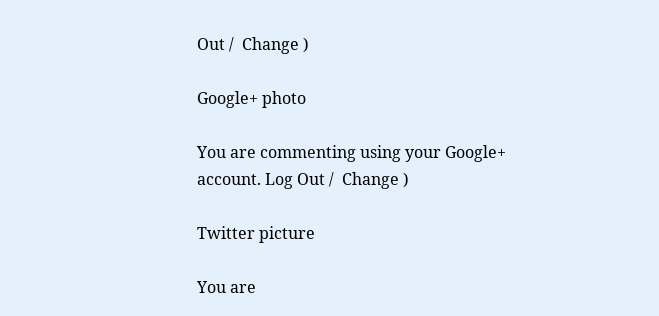Out /  Change )

Google+ photo

You are commenting using your Google+ account. Log Out /  Change )

Twitter picture

You are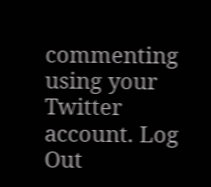commenting using your Twitter account. Log Out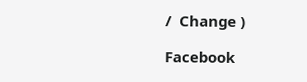/  Change )

Facebook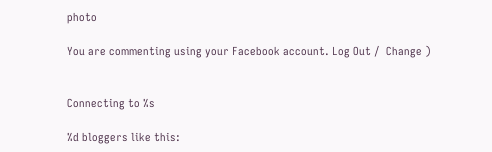photo

You are commenting using your Facebook account. Log Out /  Change )


Connecting to %s

%d bloggers like this: